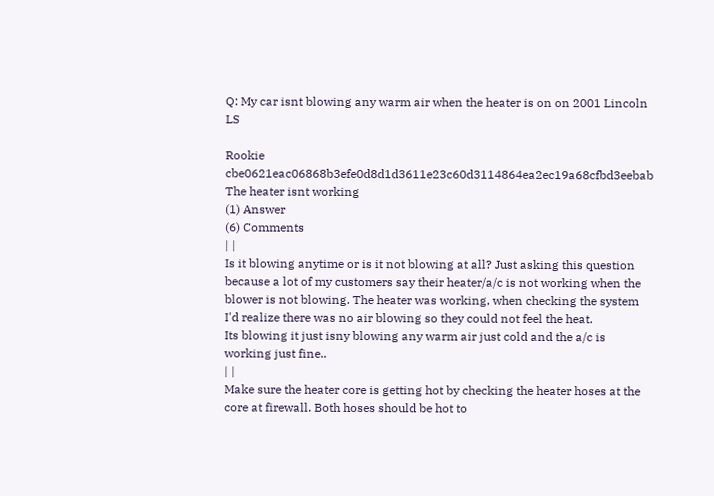Q: My car isnt blowing any warm air when the heater is on on 2001 Lincoln LS

Rookie cbe0621eac06868b3efe0d8d1d3611e23c60d3114864ea2ec19a68cfbd3eebab
The heater isnt working
(1) Answer
(6) Comments
| |
Is it blowing anytime or is it not blowing at all? Just asking this question because a lot of my customers say their heater/a/c is not working when the blower is not blowing. The heater was working, when checking the system I'd realize there was no air blowing so they could not feel the heat.
Its blowing it just isny blowing any warm air just cold and the a/c is working just fine..
| |
Make sure the heater core is getting hot by checking the heater hoses at the core at firewall. Both hoses should be hot to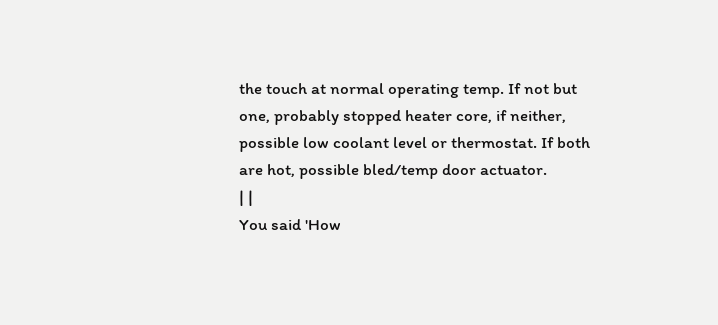the touch at normal operating temp. If not but one, probably stopped heater core, if neither, possible low coolant level or thermostat. If both are hot, possible bled/temp door actuator.
| |
You said 'How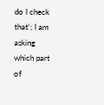do I check that'; I am asking which part of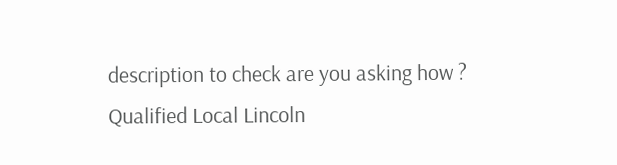description to check are you asking how ?
Qualified Local Lincoln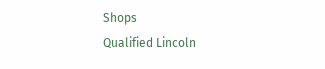Shops
Qualified Lincoln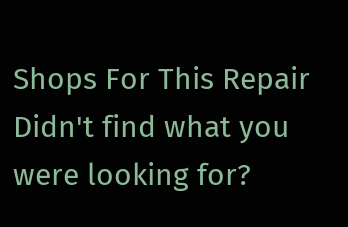Shops For This Repair
Didn't find what you were looking for?